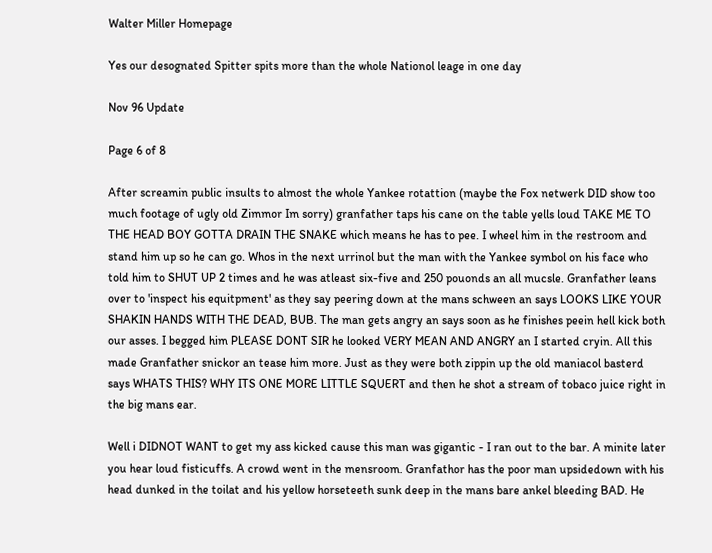Walter Miller Homepage

Yes our desognated Spitter spits more than the whole Nationol leage in one day

Nov 96 Update

Page 6 of 8

After screamin public insults to almost the whole Yankee rotattion (maybe the Fox netwerk DID show too much footage of ugly old Zimmor Im sorry) granfather taps his cane on the table yells loud TAKE ME TO THE HEAD BOY GOTTA DRAIN THE SNAKE which means he has to pee. I wheel him in the restroom and stand him up so he can go. Whos in the next urrinol but the man with the Yankee symbol on his face who told him to SHUT UP 2 times and he was atleast six-five and 250 pouonds an all mucsle. Granfather leans over to 'inspect his equitpment' as they say peering down at the mans schween an says LOOKS LIKE YOUR SHAKIN HANDS WITH THE DEAD, BUB. The man gets angry an says soon as he finishes peein hell kick both our asses. I begged him PLEASE DONT SIR he looked VERY MEAN AND ANGRY an I started cryin. All this made Granfather snickor an tease him more. Just as they were both zippin up the old maniacol basterd says WHATS THIS? WHY ITS ONE MORE LITTLE SQUERT and then he shot a stream of tobaco juice right in the big mans ear.

Well i DIDNOT WANT to get my ass kicked cause this man was gigantic - I ran out to the bar. A minite later you hear loud fisticuffs. A crowd went in the mensroom. Granfathor has the poor man upsidedown with his head dunked in the toilat and his yellow horseteeth sunk deep in the mans bare ankel bleeding BAD. He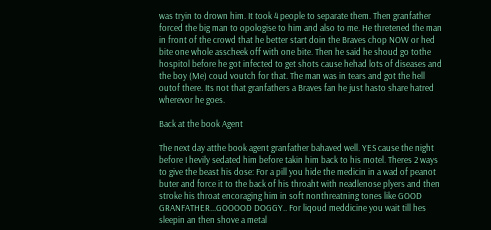was tryin to drown him. It took 4 people to separate them. Then granfather forced the big man to opologise to him and also to me. He thretened the man in front of the crowd that he better start doin the Braves chop NOW or hed bite one whole asscheek off with one bite. Then he said he shoud go tothe hospitol before he got infected to get shots cause hehad lots of diseases and the boy (Me) coud voutch for that. The man was in tears and got the hell outof there. Its not that granfathers a Braves fan he just hasto share hatred wherevor he goes.

Back at the book Agent

The next day atthe book agent granfather bahaved well. YES cause the night before I hevily sedated him before takin him back to his motel. Theres 2 ways to give the beast his dose: For a pill you hide the medicin in a wad of peanot buter and force it to the back of his throaht with neadlenose plyers and then stroke his throat encoraging him in soft nonthreatning tones like GOOD GRANFATHER...GOOOOD DOGGY.. For liqoud meddicine you wait till hes sleepin an then shove a metal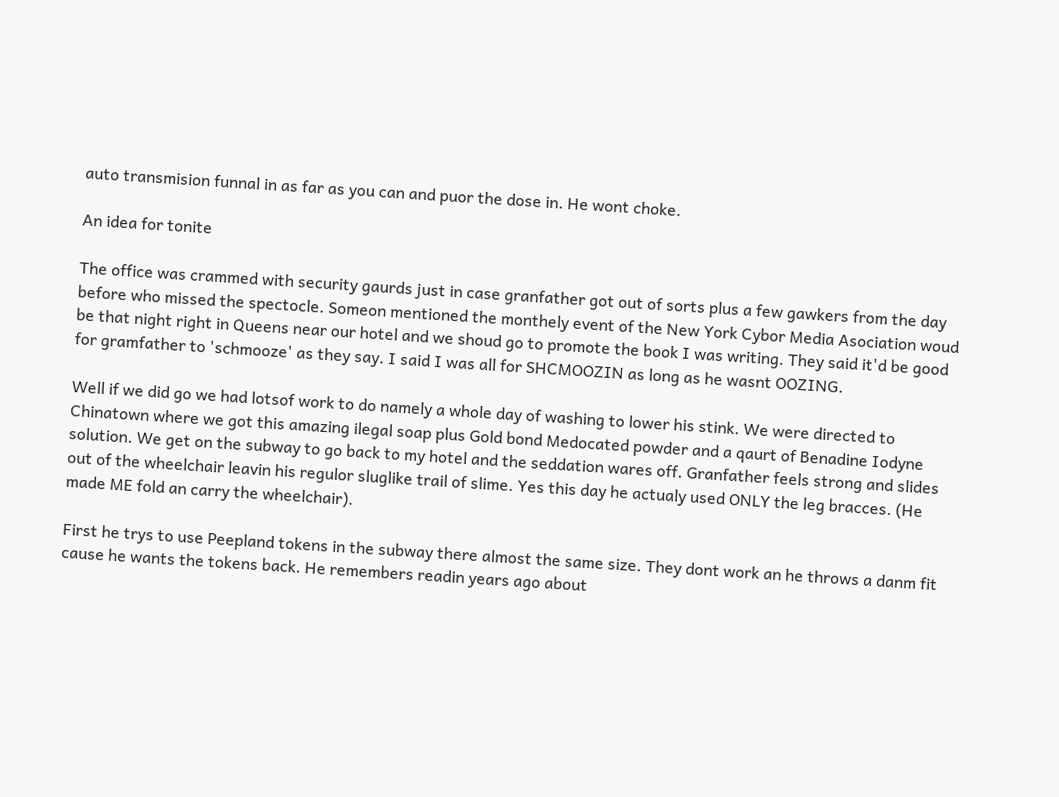auto transmision funnal in as far as you can and puor the dose in. He wont choke.

An idea for tonite

The office was crammed with security gaurds just in case granfather got out of sorts plus a few gawkers from the day before who missed the spectocle. Someon mentioned the monthely event of the New York Cybor Media Asociation woud be that night right in Queens near our hotel and we shoud go to promote the book I was writing. They said it'd be good for gramfather to 'schmooze' as they say. I said I was all for SHCMOOZIN as long as he wasnt OOZING.

Well if we did go we had lotsof work to do namely a whole day of washing to lower his stink. We were directed to Chinatown where we got this amazing ilegal soap plus Gold bond Medocated powder and a qaurt of Benadine Iodyne solution. We get on the subway to go back to my hotel and the seddation wares off. Granfather feels strong and slides out of the wheelchair leavin his regulor sluglike trail of slime. Yes this day he actualy used ONLY the leg bracces. (He made ME fold an carry the wheelchair).

First he trys to use Peepland tokens in the subway there almost the same size. They dont work an he throws a danm fit cause he wants the tokens back. He remembers readin years ago about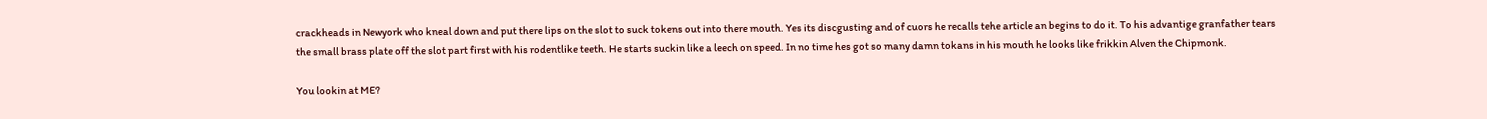crackheads in Newyork who kneal down and put there lips on the slot to suck tokens out into there mouth. Yes its discgusting and of cuors he recalls tehe article an begins to do it. To his advantige granfather tears the small brass plate off the slot part first with his rodentlike teeth. He starts suckin like a leech on speed. In no time hes got so many damn tokans in his mouth he looks like frikkin Alven the Chipmonk.

You lookin at ME?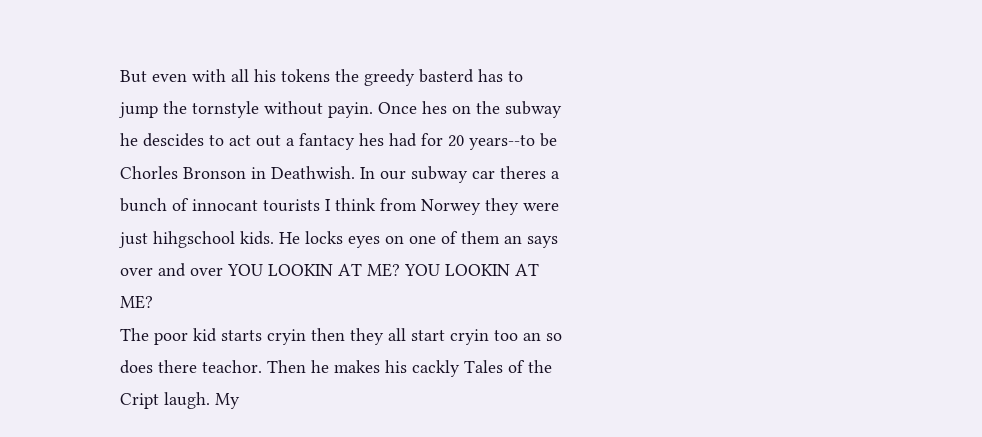But even with all his tokens the greedy basterd has to jump the tornstyle without payin. Once hes on the subway he descides to act out a fantacy hes had for 20 years--to be Chorles Bronson in Deathwish. In our subway car theres a bunch of innocant tourists I think from Norwey they were just hihgschool kids. He locks eyes on one of them an says over and over YOU LOOKIN AT ME? YOU LOOKIN AT ME?
The poor kid starts cryin then they all start cryin too an so does there teachor. Then he makes his cackly Tales of the Cript laugh. My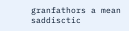granfathors a mean saddisctic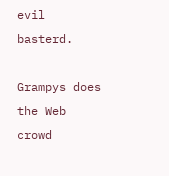evil basterd.

Grampys does the Web crowd